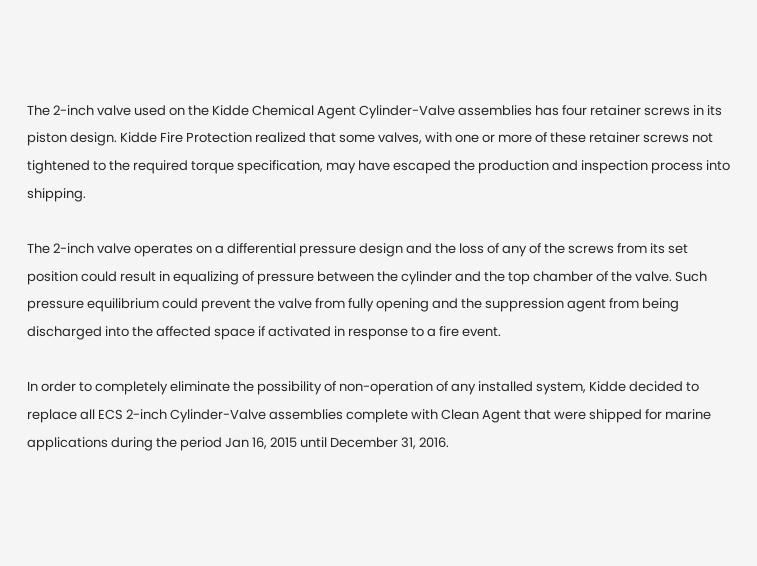The 2-inch valve used on the Kidde Chemical Agent Cylinder-Valve assemblies has four retainer screws in its piston design. Kidde Fire Protection realized that some valves, with one or more of these retainer screws not tightened to the required torque specification, may have escaped the production and inspection process into shipping.

The 2-inch valve operates on a differential pressure design and the loss of any of the screws from its set position could result in equalizing of pressure between the cylinder and the top chamber of the valve. Such pressure equilibrium could prevent the valve from fully opening and the suppression agent from being discharged into the affected space if activated in response to a fire event.

In order to completely eliminate the possibility of non-operation of any installed system, Kidde decided to replace all ECS 2-inch Cylinder-Valve assemblies complete with Clean Agent that were shipped for marine applications during the period Jan 16, 2015 until December 31, 2016.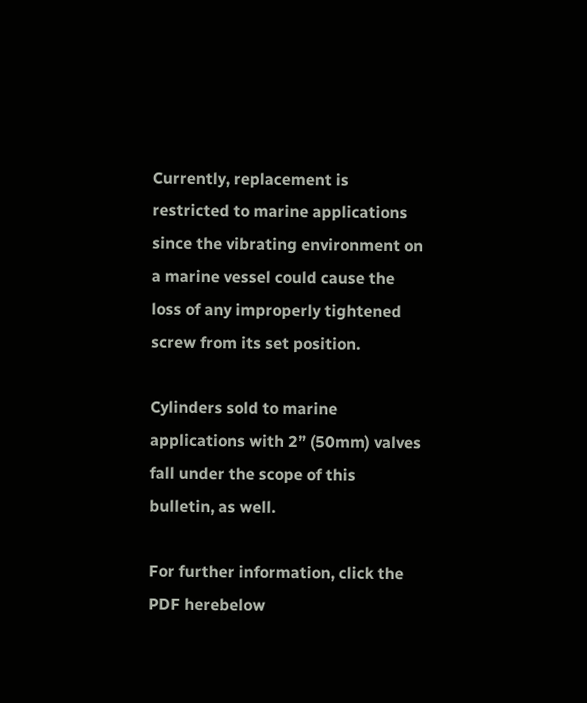Currently, replacement is restricted to marine applications since the vibrating environment on a marine vessel could cause the loss of any improperly tightened screw from its set position.

Cylinders sold to marine applications with 2” (50mm) valves fall under the scope of this bulletin, as well.

For further information, click the PDF herebelow